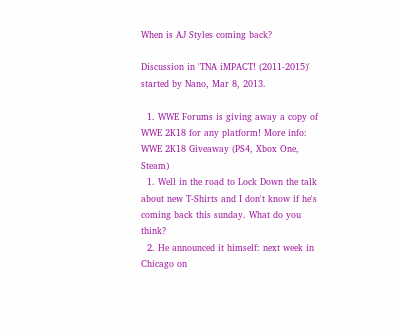When is AJ Styles coming back?

Discussion in 'TNA iMPACT! (2011-2015)' started by Nano, Mar 8, 2013.

  1. WWE Forums is giving away a copy of WWE 2K18 for any platform! More info: WWE 2K18 Giveaway (PS4, Xbox One, Steam)
  1. Well in the road to Lock Down the talk about new T-Shirts and I don't know if he's coming back this sunday. What do you think?
  2. He announced it himself: next week in Chicago on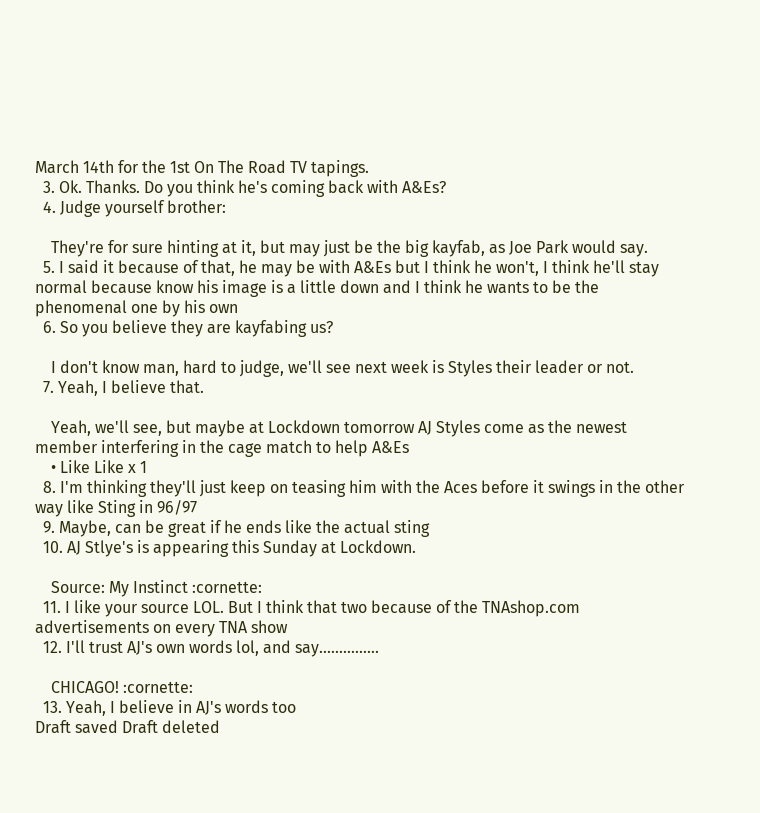March 14th for the 1st On The Road TV tapings.
  3. Ok. Thanks. Do you think he's coming back with A&Es?
  4. Judge yourself brother:

    They're for sure hinting at it, but may just be the big kayfab, as Joe Park would say.
  5. I said it because of that, he may be with A&Es but I think he won't, I think he'll stay normal because know his image is a little down and I think he wants to be the phenomenal one by his own
  6. So you believe they are kayfabing us?

    I don't know man, hard to judge, we'll see next week is Styles their leader or not.
  7. Yeah, I believe that.

    Yeah, we'll see, but maybe at Lockdown tomorrow AJ Styles come as the newest member interfering in the cage match to help A&Es
    • Like Like x 1
  8. I'm thinking they'll just keep on teasing him with the Aces before it swings in the other way like Sting in 96/97
  9. Maybe, can be great if he ends like the actual sting
  10. AJ Stlye's is appearing this Sunday at Lockdown.

    Source: My Instinct :cornette:
  11. I like your source LOL. But I think that two because of the TNAshop.com advertisements on every TNA show
  12. I'll trust AJ's own words lol, and say...............

    CHICAGO! :cornette:
  13. Yeah, I believe in AJ's words too
Draft saved Draft deleted